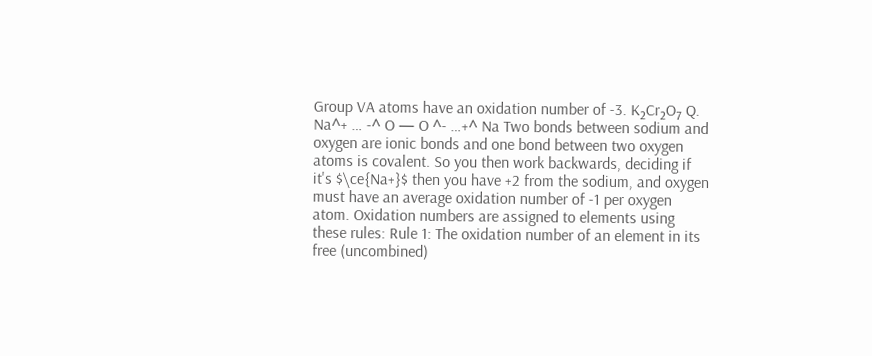Group VA atoms have an oxidation number of -3. K₂Cr₂O₇ Q. Na^+ … -^ O — O ^- …+^ Na Two bonds between sodium and oxygen are ionic bonds and one bond between two oxygen atoms is covalent. So you then work backwards, deciding if it's $\ce{Na+}$ then you have +2 from the sodium, and oxygen must have an average oxidation number of -1 per oxygen atom. Oxidation numbers are assigned to elements using these rules: Rule 1: The oxidation number of an element in its free (uncombined)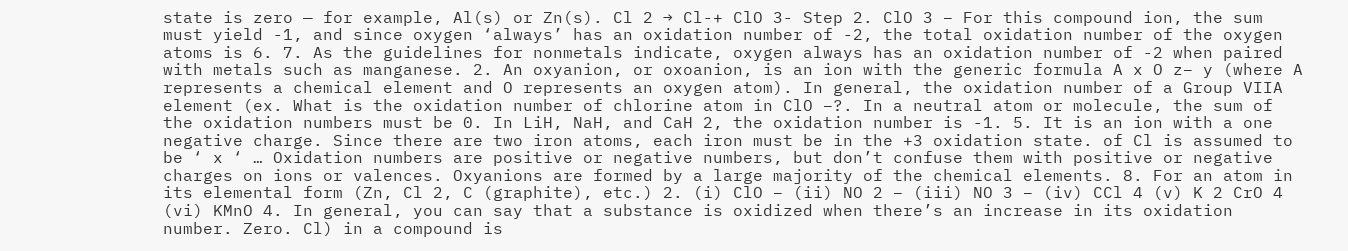state is zero — for example, Al(s) or Zn(s). Cl 2 → Cl-+ ClO 3- Step 2. ClO 3 − For this compound ion, the sum must yield -1, and since oxygen ‘always’ has an oxidation number of -2, the total oxidation number of the oxygen atoms is 6. 7. As the guidelines for nonmetals indicate, oxygen always has an oxidation number of -2 when paired with metals such as manganese. 2. An oxyanion, or oxoanion, is an ion with the generic formula A x O z− y (where A represents a chemical element and O represents an oxygen atom). In general, the oxidation number of a Group VIIA element (ex. What is the oxidation number of chlorine atom in ClO −?. In a neutral atom or molecule, the sum of the oxidation numbers must be 0. In LiH, NaH, and CaH 2, the oxidation number is -1. 5. It is an ion with a one negative charge. Since there are two iron atoms, each iron must be in the +3 oxidation state. of Cl is assumed to be ‘ x ‘ … Oxidation numbers are positive or negative numbers, but don’t confuse them with positive or negative charges on ions or valences. Oxyanions are formed by a large majority of the chemical elements. 8. For an atom in its elemental form (Zn, Cl 2, C (graphite), etc.) 2. (i) ClO − (ii) NO 2 – (iii) NO 3 – (iv) CCl 4 (v) K 2 CrO 4 (vi) KMnO 4. In general, you can say that a substance is oxidized when there’s an increase in its oxidation number. Zero. Cl) in a compound is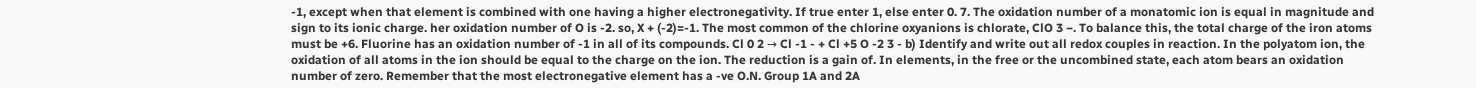-1, except when that element is combined with one having a higher electronegativity. If true enter 1, else enter 0. 7. The oxidation number of a monatomic ion is equal in magnitude and sign to its ionic charge. her oxidation number of O is -2. so, X + (-2)=-1. The most common of the chlorine oxyanions is chlorate, ClO 3 −. To balance this, the total charge of the iron atoms must be +6. Fluorine has an oxidation number of -1 in all of its compounds. Cl 0 2 → Cl -1 - + Cl +5 O -2 3 - b) Identify and write out all redox couples in reaction. In the polyatom ion, the oxidation of all atoms in the ion should be equal to the charge on the ion. The reduction is a gain of. In elements, in the free or the uncombined state, each atom bears an oxidation number of zero. Remember that the most electronegative element has a -ve O.N. Group 1A and 2A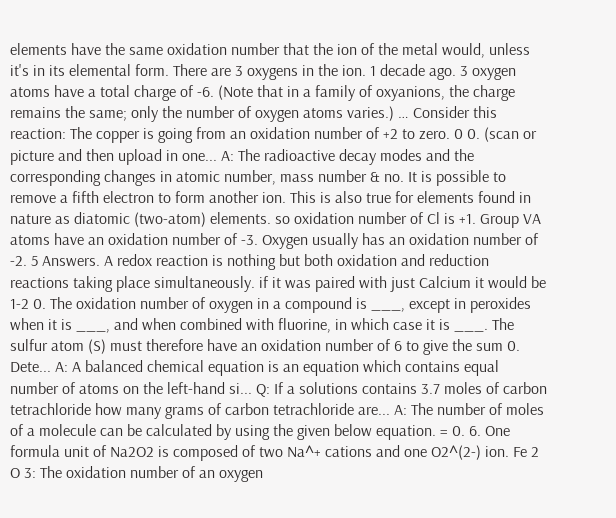elements have the same oxidation number that the ion of the metal would, unless it's in its elemental form. There are 3 oxygens in the ion. 1 decade ago. 3 oxygen atoms have a total charge of -6. (Note that in a family of oxyanions, the charge remains the same; only the number of oxygen atoms varies.) … Consider this reaction: The copper is going from an oxidation number of +2 to zero. 0 0. (scan or picture and then upload in one... A: The radioactive decay modes and the corresponding changes in atomic number, mass number & no. It is possible to remove a fifth electron to form another ion. This is also true for elements found in nature as diatomic (two-atom) elements. so oxidation number of Cl is +1. Group VA atoms have an oxidation number of -3. Oxygen usually has an oxidation number of -2. 5 Answers. A redox reaction is nothing but both oxidation and reduction reactions taking place simultaneously. if it was paired with just Calcium it would be 1-2 0. The oxidation number of oxygen in a compound is ___, except in peroxides when it is ___, and when combined with fluorine, in which case it is ___. The sulfur atom (S) must therefore have an oxidation number of 6 to give the sum 0. Dete... A: A balanced chemical equation is an equation which contains equal number of atoms on the left-hand si... Q: If a solutions contains 3.7 moles of carbon tetrachloride how many grams of carbon tetrachloride are... A: The number of moles of a molecule can be calculated by using the given below equation. = 0. 6. One formula unit of Na2O2 is composed of two Na^+ cations and one O2^(2-) ion. Fe 2 O 3: The oxidation number of an oxygen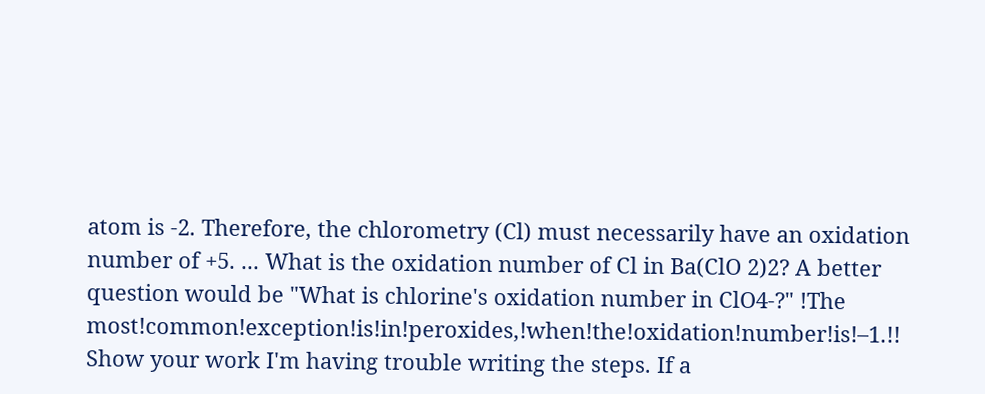atom is -2. Therefore, the chlorometry (Cl) must necessarily have an oxidation number of +5. ... What is the oxidation number of Cl in Ba(ClO 2)2? A better question would be "What is chlorine's oxidation number in ClO4-?" !The most!common!exception!is!in!peroxides,!when!the!oxidation!number!is!–1.!! Show your work I'm having trouble writing the steps. If a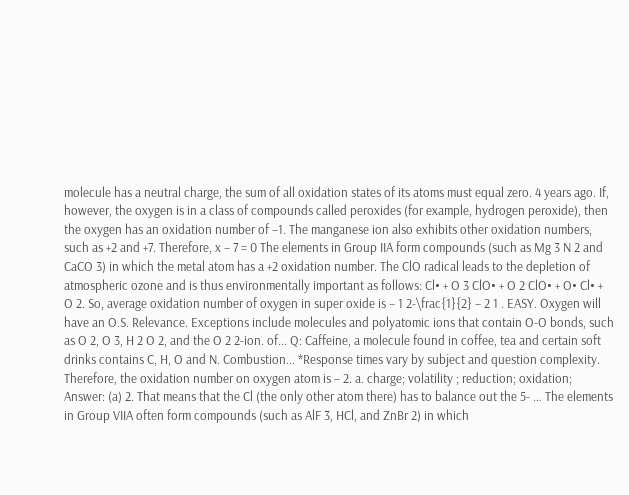molecule has a neutral charge, the sum of all oxidation states of its atoms must equal zero. 4 years ago. If, however, the oxygen is in a class of compounds called peroxides (for example, hydrogen peroxide), then the oxygen has an oxidation number of –1. The manganese ion also exhibits other oxidation numbers, such as +2 and +7. Therefore, x − 7 = 0 The elements in Group IIA form compounds (such as Mg 3 N 2 and CaCO 3) in which the metal atom has a +2 oxidation number. The ClO radical leads to the depletion of atmospheric ozone and is thus environmentally important as follows: Cl• + O 3 ClO• + O 2 ClO• + O• Cl• + O 2. So, average oxidation number of oxygen in super oxide is − 1 2-\frac{1}{2} − 2 1 . EASY. Oxygen will have an O.S. Relevance. Exceptions include molecules and polyatomic ions that contain O-O bonds, such as O 2, O 3, H 2 O 2, and the O 2 2-ion. of... Q: Caffeine, a molecule found in coffee, tea and certain soft drinks contains C, H, O and N. Combustion... *Response times vary by subject and question complexity. Therefore, the oxidation number on oxygen atom is – 2. a. charge; volatility ; reduction; oxidation; Answer: (a) 2. That means that the Cl (the only other atom there) has to balance out the 5- … The elements in Group VIIA often form compounds (such as AlF 3, HCl, and ZnBr 2) in which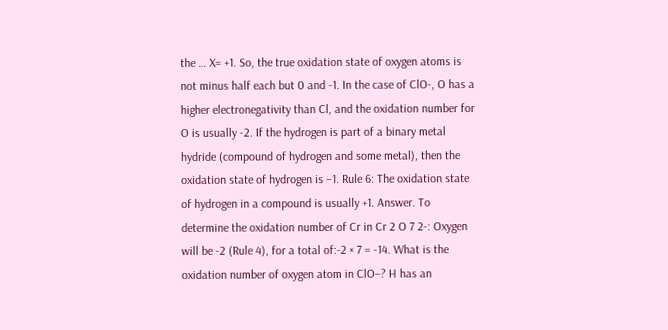the … X= +1. So, the true oxidation state of oxygen atoms is not minus half each but 0 and -1. In the case of ClO-, O has a higher electronegativity than Cl, and the oxidation number for O is usually -2. If the hydrogen is part of a binary metal hydride (compound of hydrogen and some metal), then the oxidation state of hydrogen is –1. Rule 6: The oxidation state of hydrogen in a compound is usually +1. Answer. To determine the oxidation number of Cr in Cr 2 O 7 2-: Oxygen will be -2 (Rule 4), for a total of:-2 × 7 = -14. What is the oxidation number of oxygen atom in ClO−? H has an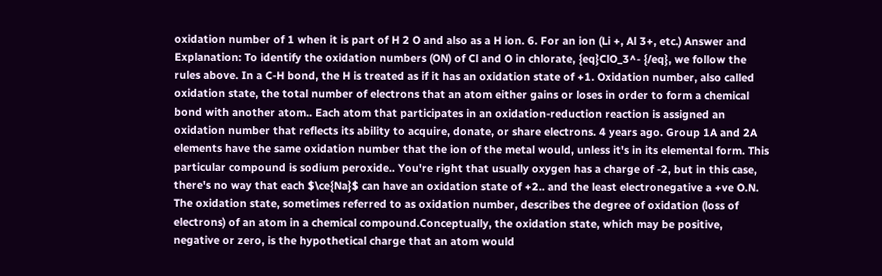oxidation number of 1 when it is part of H 2 O and also as a H ion. 6. For an ion (Li +, Al 3+, etc.) Answer and Explanation: To identify the oxidation numbers (ON) of Cl and O in chlorate, {eq}ClO_3^- {/eq}, we follow the rules above. In a C-H bond, the H is treated as if it has an oxidation state of +1. Oxidation number, also called oxidation state, the total number of electrons that an atom either gains or loses in order to form a chemical bond with another atom.. Each atom that participates in an oxidation-reduction reaction is assigned an oxidation number that reflects its ability to acquire, donate, or share electrons. 4 years ago. Group 1A and 2A elements have the same oxidation number that the ion of the metal would, unless it's in its elemental form. This particular compound is sodium peroxide.. You're right that usually oxygen has a charge of -2, but in this case, there's no way that each $\ce{Na}$ can have an oxidation state of +2.. and the least electronegative a +ve O.N. The oxidation state, sometimes referred to as oxidation number, describes the degree of oxidation (loss of electrons) of an atom in a chemical compound.Conceptually, the oxidation state, which may be positive, negative or zero, is the hypothetical charge that an atom would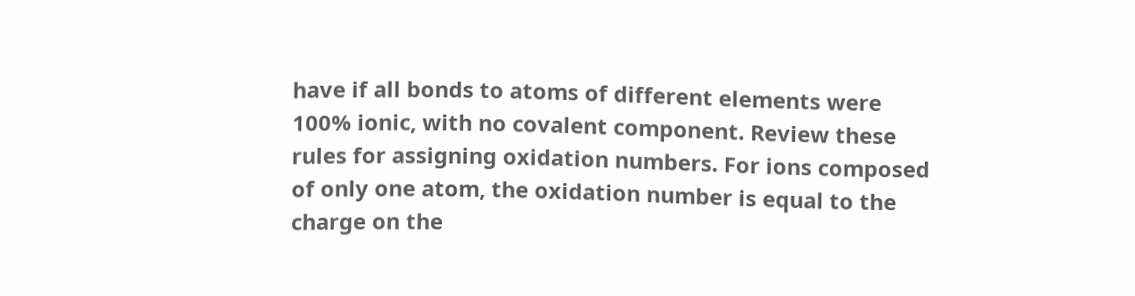have if all bonds to atoms of different elements were 100% ionic, with no covalent component. Review these rules for assigning oxidation numbers. For ions composed of only one atom, the oxidation number is equal to the charge on the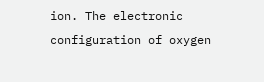ion. The electronic configuration of oxygen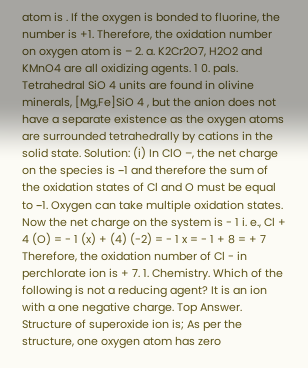atom is . If the oxygen is bonded to fluorine, the number is +1. Therefore, the oxidation number on oxygen atom is – 2. a. K2Cr2O7, H2O2 and KMnO4 are all oxidizing agents. 1 0. pals. Tetrahedral SiO 4 units are found in olivine minerals, [Mg,Fe]SiO 4 , but the anion does not have a separate existence as the oxygen atoms are surrounded tetrahedrally by cations in the solid state. Solution: (i) In ClO –, the net charge on the species is −1 and therefore the sum of the oxidation states of Cl and O must be equal to −1. Oxygen can take multiple oxidation states. Now the net charge on the system is - 1 i. e., Cl + 4 (O) = - 1 (x) + (4) (-2) = - 1 x = - 1 + 8 = + 7 Therefore, the oxidation number of Cl - in perchlorate ion is + 7. 1. Chemistry. Which of the following is not a reducing agent? It is an ion with a one negative charge. Top Answer. Structure of superoxide ion is; As per the structure, one oxygen atom has zero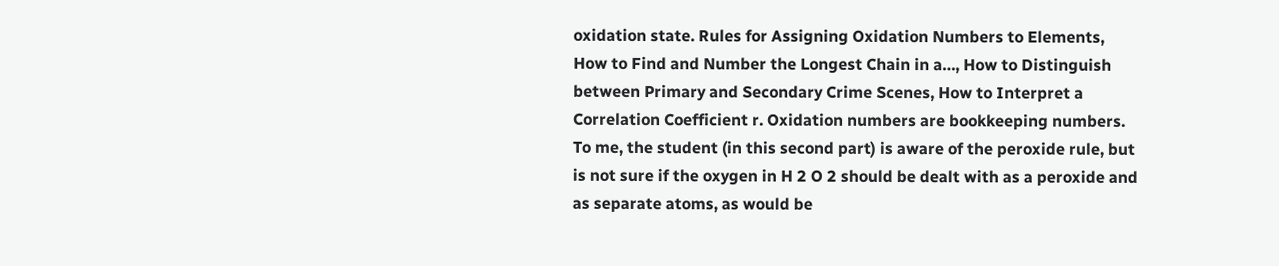oxidation state. Rules for Assigning Oxidation Numbers to Elements, How to Find and Number the Longest Chain in a…, How to Distinguish between Primary and Secondary Crime Scenes, How to Interpret a Correlation Coefficient r. Oxidation numbers are bookkeeping numbers. To me, the student (in this second part) is aware of the peroxide rule, but is not sure if the oxygen in H 2 O 2 should be dealt with as a peroxide and as separate atoms, as would be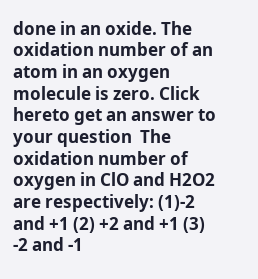done in an oxide. The oxidation number of an atom in an oxygen molecule is zero. Click hereto get an answer to your question  The oxidation number of oxygen in ClO and H2O2 are respectively: (1)-2 and +1 (2) +2 and +1 (3) -2 and -1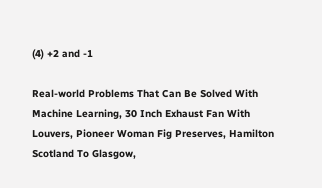(4) +2 and -1

Real-world Problems That Can Be Solved With Machine Learning, 30 Inch Exhaust Fan With Louvers, Pioneer Woman Fig Preserves, Hamilton Scotland To Glasgow,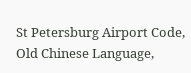St Petersburg Airport Code, Old Chinese Language,